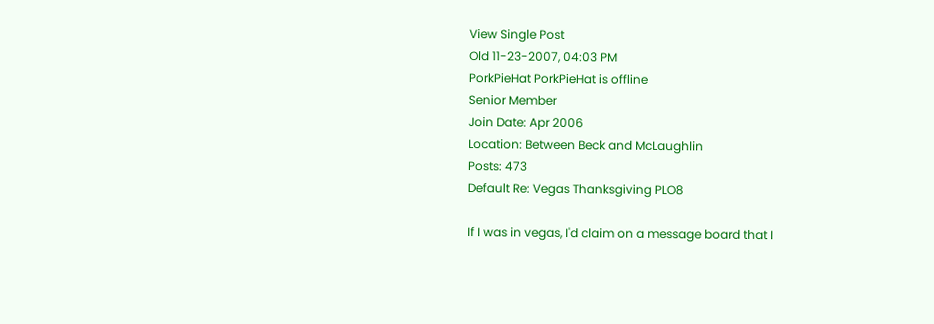View Single Post
Old 11-23-2007, 04:03 PM
PorkPieHat PorkPieHat is offline
Senior Member
Join Date: Apr 2006
Location: Between Beck and McLaughlin
Posts: 473
Default Re: Vegas Thanksgiving PLO8

If I was in vegas, I'd claim on a message board that I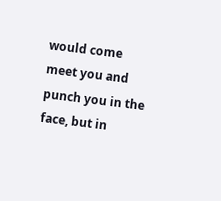would come meet you and punch you in the face, but in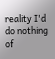reality I'd do nothing of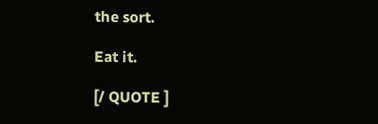the sort.

Eat it.

[/ QUOTE ]